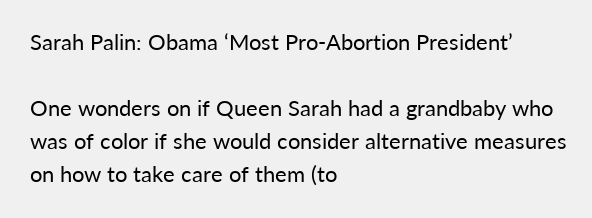Sarah Palin: Obama ‘Most Pro-Abortion President’

One wonders on if Queen Sarah had a grandbaby who was of color if she would consider alternative measures on how to take care of them (to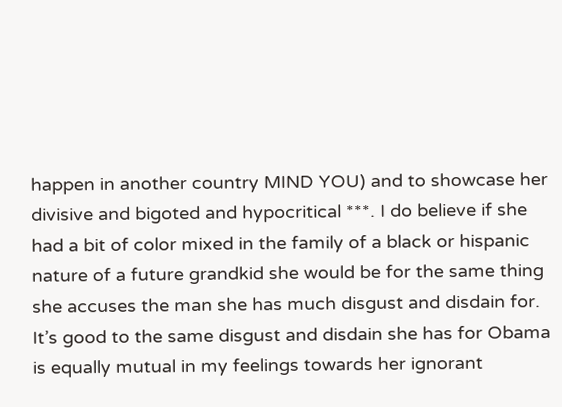happen in another country MIND YOU) and to showcase her divisive and bigoted and hypocritical ***. I do believe if she had a bit of color mixed in the family of a black or hispanic nature of a future grandkid she would be for the same thing she accuses the man she has much disgust and disdain for. It’s good to the same disgust and disdain she has for Obama is equally mutual in my feelings towards her ignorant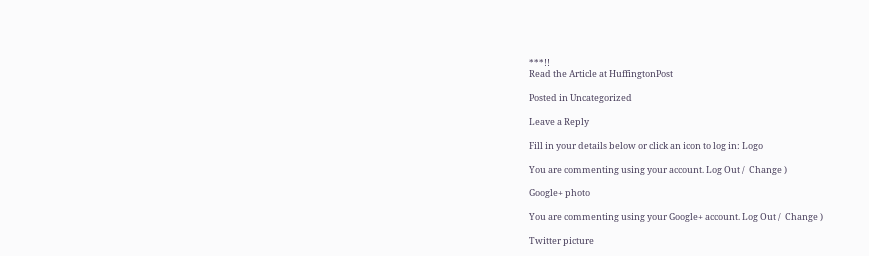***!!
Read the Article at HuffingtonPost

Posted in Uncategorized

Leave a Reply

Fill in your details below or click an icon to log in: Logo

You are commenting using your account. Log Out /  Change )

Google+ photo

You are commenting using your Google+ account. Log Out /  Change )

Twitter picture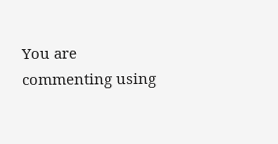You are commenting using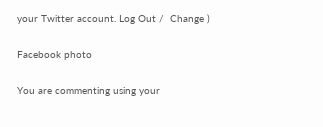your Twitter account. Log Out /  Change )

Facebook photo

You are commenting using your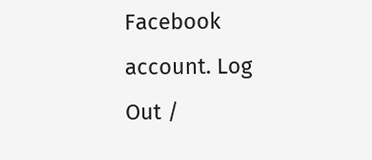Facebook account. Log Out /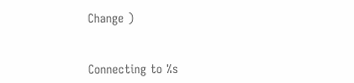Change )


Connecting to %s